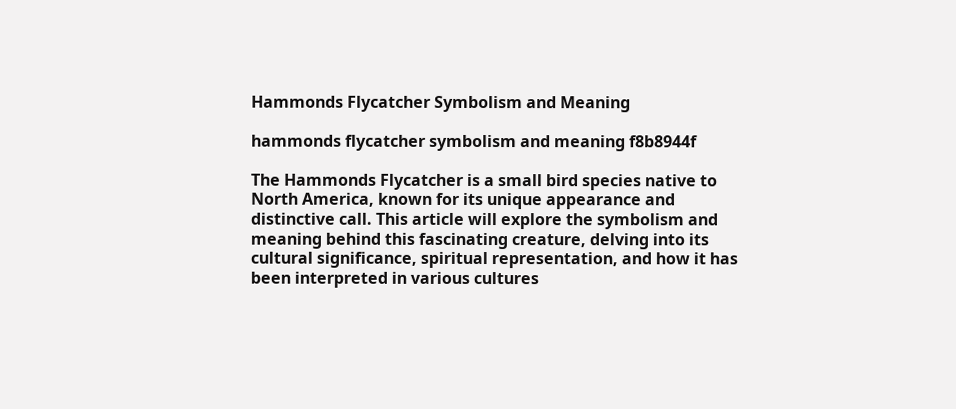Hammonds Flycatcher Symbolism and Meaning

hammonds flycatcher symbolism and meaning f8b8944f

The Hammonds Flycatcher is a small bird species native to North America, known for its unique appearance and distinctive call. This article will explore the symbolism and meaning behind this fascinating creature, delving into its cultural significance, spiritual representation, and how it has been interpreted in various cultures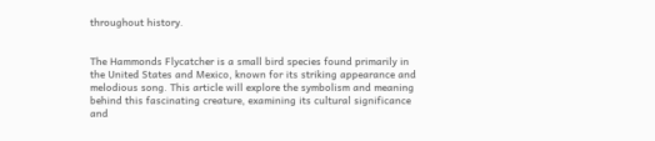throughout history.


The Hammonds Flycatcher is a small bird species found primarily in the United States and Mexico, known for its striking appearance and melodious song. This article will explore the symbolism and meaning behind this fascinating creature, examining its cultural significance and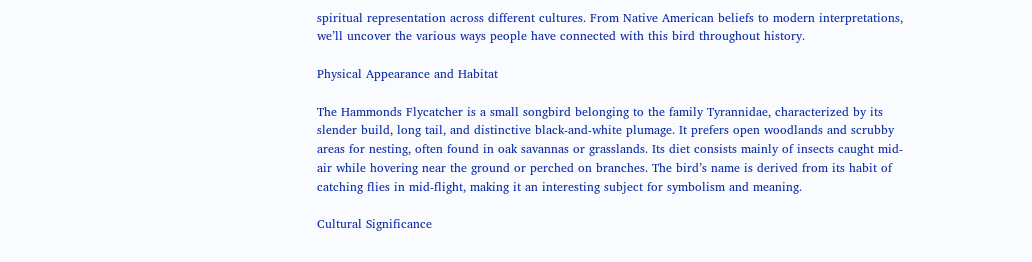spiritual representation across different cultures. From Native American beliefs to modern interpretations, we’ll uncover the various ways people have connected with this bird throughout history.

Physical Appearance and Habitat

The Hammonds Flycatcher is a small songbird belonging to the family Tyrannidae, characterized by its slender build, long tail, and distinctive black-and-white plumage. It prefers open woodlands and scrubby areas for nesting, often found in oak savannas or grasslands. Its diet consists mainly of insects caught mid-air while hovering near the ground or perched on branches. The bird’s name is derived from its habit of catching flies in mid-flight, making it an interesting subject for symbolism and meaning.

Cultural Significance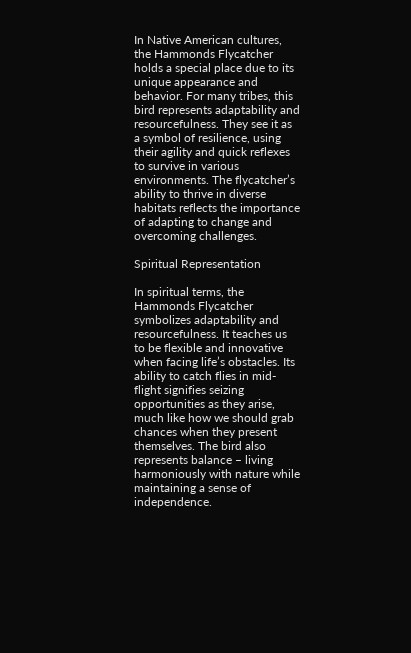In Native American cultures, the Hammonds Flycatcher holds a special place due to its unique appearance and behavior. For many tribes, this bird represents adaptability and resourcefulness. They see it as a symbol of resilience, using their agility and quick reflexes to survive in various environments. The flycatcher’s ability to thrive in diverse habitats reflects the importance of adapting to change and overcoming challenges.

Spiritual Representation

In spiritual terms, the Hammonds Flycatcher symbolizes adaptability and resourcefulness. It teaches us to be flexible and innovative when facing life’s obstacles. Its ability to catch flies in mid-flight signifies seizing opportunities as they arise, much like how we should grab chances when they present themselves. The bird also represents balance – living harmoniously with nature while maintaining a sense of independence.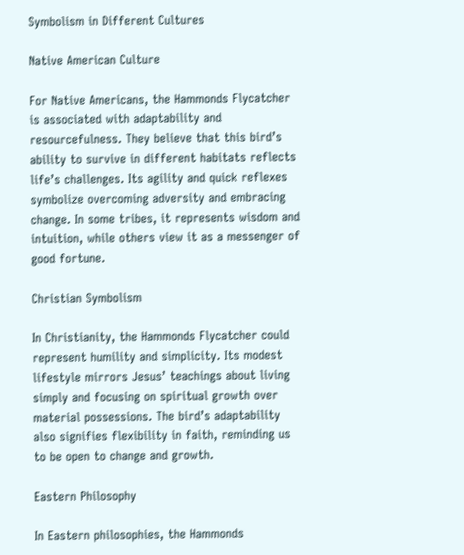Symbolism in Different Cultures

Native American Culture

For Native Americans, the Hammonds Flycatcher is associated with adaptability and resourcefulness. They believe that this bird’s ability to survive in different habitats reflects life’s challenges. Its agility and quick reflexes symbolize overcoming adversity and embracing change. In some tribes, it represents wisdom and intuition, while others view it as a messenger of good fortune.

Christian Symbolism

In Christianity, the Hammonds Flycatcher could represent humility and simplicity. Its modest lifestyle mirrors Jesus’ teachings about living simply and focusing on spiritual growth over material possessions. The bird’s adaptability also signifies flexibility in faith, reminding us to be open to change and growth.

Eastern Philosophy

In Eastern philosophies, the Hammonds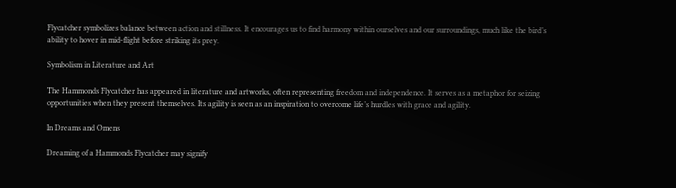Flycatcher symbolizes balance between action and stillness. It encourages us to find harmony within ourselves and our surroundings, much like the bird’s ability to hover in mid-flight before striking its prey.

Symbolism in Literature and Art

The Hammonds Flycatcher has appeared in literature and artworks, often representing freedom and independence. It serves as a metaphor for seizing opportunities when they present themselves. Its agility is seen as an inspiration to overcome life’s hurdles with grace and agility.

In Dreams and Omens

Dreaming of a Hammonds Flycatcher may signify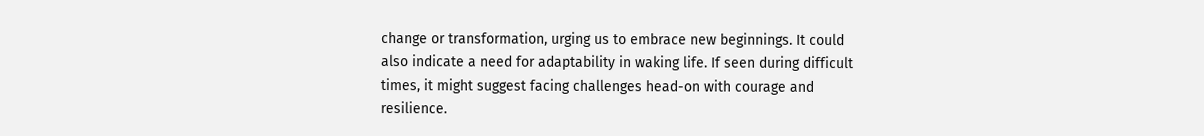change or transformation, urging us to embrace new beginnings. It could also indicate a need for adaptability in waking life. If seen during difficult times, it might suggest facing challenges head-on with courage and resilience.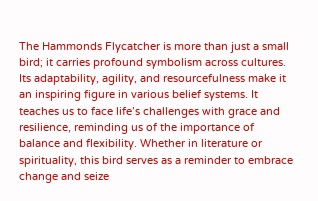The Hammonds Flycatcher is more than just a small bird; it carries profound symbolism across cultures. Its adaptability, agility, and resourcefulness make it an inspiring figure in various belief systems. It teaches us to face life’s challenges with grace and resilience, reminding us of the importance of balance and flexibility. Whether in literature or spirituality, this bird serves as a reminder to embrace change and seize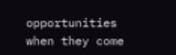opportunities when they come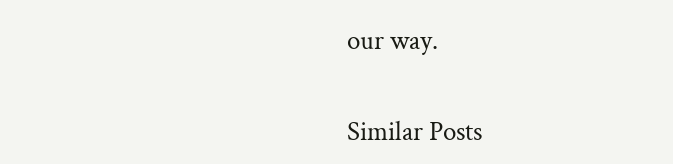our way.

Similar Posts